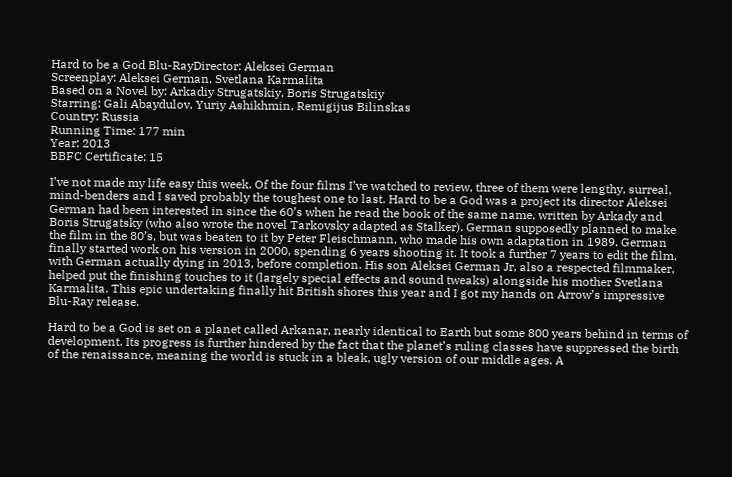Hard to be a God Blu-RayDirector: Aleksei German
Screenplay: Aleksei German, Svetlana Karmalita
Based on a Novel by: Arkadiy Strugatskiy, Boris Strugatskiy
Starring: Gali Abaydulov, Yuriy Ashikhmin, Remigijus Bilinskas
Country: Russia
Running Time: 177 min
Year: 2013
BBFC Certificate: 15

I’ve not made my life easy this week. Of the four films I’ve watched to review, three of them were lengthy, surreal, mind-benders and I saved probably the toughest one to last. Hard to be a God was a project its director Aleksei German had been interested in since the 60’s when he read the book of the same name, written by Arkady and Boris Strugatsky (who also wrote the novel Tarkovsky adapted as Stalker). German supposedly planned to make the film in the 80’s, but was beaten to it by Peter Fleischmann, who made his own adaptation in 1989. German finally started work on his version in 2000, spending 6 years shooting it. It took a further 7 years to edit the film, with German actually dying in 2013, before completion. His son Aleksei German Jr, also a respected filmmaker, helped put the finishing touches to it (largely special effects and sound tweaks) alongside his mother Svetlana Karmalita. This epic undertaking finally hit British shores this year and I got my hands on Arrow’s impressive Blu-Ray release.

Hard to be a God is set on a planet called Arkanar, nearly identical to Earth but some 800 years behind in terms of development. Its progress is further hindered by the fact that the planet’s ruling classes have suppressed the birth of the renaissance, meaning the world is stuck in a bleak, ugly version of our middle ages. A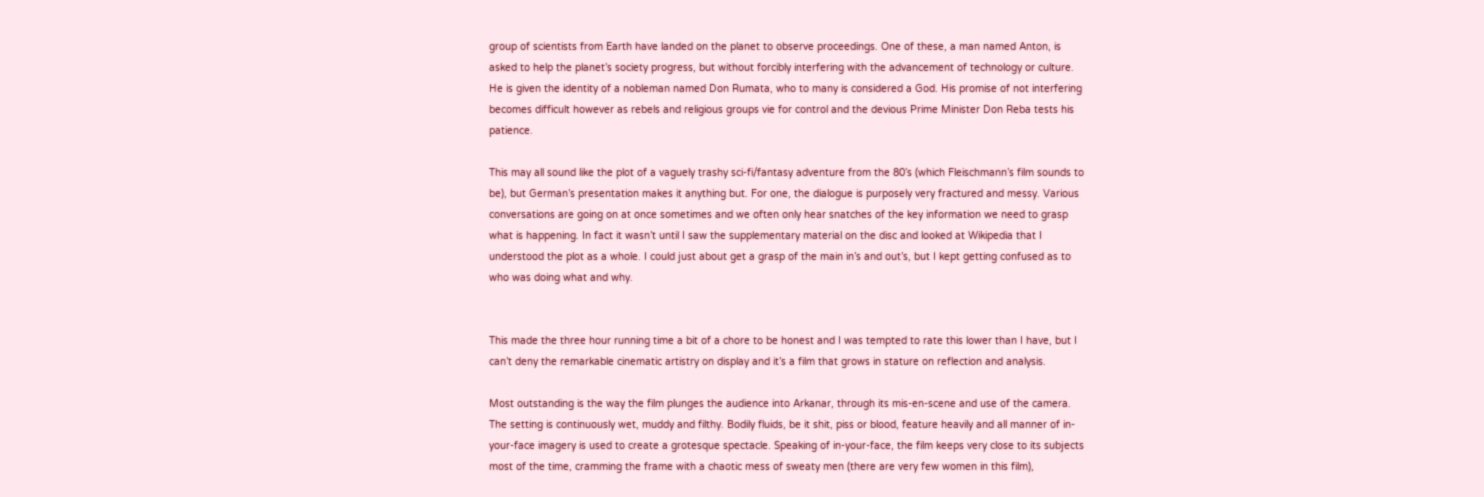group of scientists from Earth have landed on the planet to observe proceedings. One of these, a man named Anton, is asked to help the planet’s society progress, but without forcibly interfering with the advancement of technology or culture. He is given the identity of a nobleman named Don Rumata, who to many is considered a God. His promise of not interfering becomes difficult however as rebels and religious groups vie for control and the devious Prime Minister Don Reba tests his patience.

This may all sound like the plot of a vaguely trashy sci-fi/fantasy adventure from the 80’s (which Fleischmann’s film sounds to be), but German’s presentation makes it anything but. For one, the dialogue is purposely very fractured and messy. Various conversations are going on at once sometimes and we often only hear snatches of the key information we need to grasp what is happening. In fact it wasn’t until I saw the supplementary material on the disc and looked at Wikipedia that I understood the plot as a whole. I could just about get a grasp of the main in’s and out’s, but I kept getting confused as to who was doing what and why.


This made the three hour running time a bit of a chore to be honest and I was tempted to rate this lower than I have, but I can’t deny the remarkable cinematic artistry on display and it’s a film that grows in stature on reflection and analysis.

Most outstanding is the way the film plunges the audience into Arkanar, through its mis-en-scene and use of the camera. The setting is continuously wet, muddy and filthy. Bodily fluids, be it shit, piss or blood, feature heavily and all manner of in-your-face imagery is used to create a grotesque spectacle. Speaking of in-your-face, the film keeps very close to its subjects most of the time, cramming the frame with a chaotic mess of sweaty men (there are very few women in this film),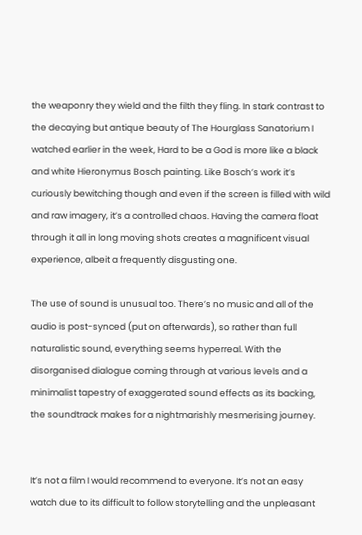the weaponry they wield and the filth they fling. In stark contrast to the decaying but antique beauty of The Hourglass Sanatorium I watched earlier in the week, Hard to be a God is more like a black and white Hieronymus Bosch painting. Like Bosch’s work it’s curiously bewitching though and even if the screen is filled with wild and raw imagery, it’s a controlled chaos. Having the camera float through it all in long moving shots creates a magnificent visual experience, albeit a frequently disgusting one.

The use of sound is unusual too. There’s no music and all of the audio is post-synced (put on afterwards), so rather than full naturalistic sound, everything seems hyperreal. With the disorganised dialogue coming through at various levels and a minimalist tapestry of exaggerated sound effects as its backing, the soundtrack makes for a nightmarishly mesmerising journey.


It’s not a film I would recommend to everyone. It’s not an easy watch due to its difficult to follow storytelling and the unpleasant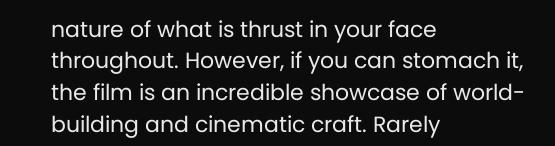nature of what is thrust in your face throughout. However, if you can stomach it, the film is an incredible showcase of world-building and cinematic craft. Rarely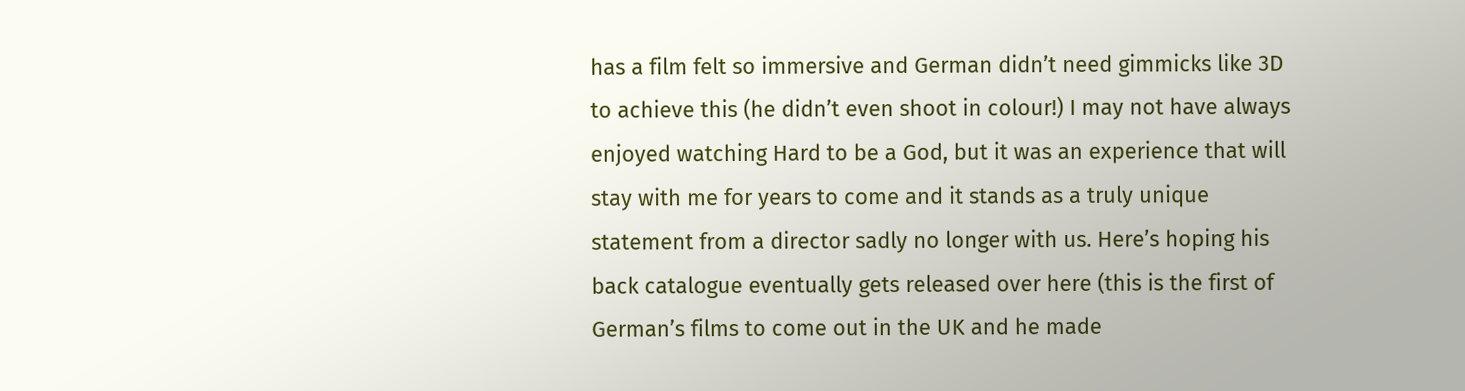has a film felt so immersive and German didn’t need gimmicks like 3D to achieve this (he didn’t even shoot in colour!) I may not have always enjoyed watching Hard to be a God, but it was an experience that will stay with me for years to come and it stands as a truly unique statement from a director sadly no longer with us. Here’s hoping his back catalogue eventually gets released over here (this is the first of German’s films to come out in the UK and he made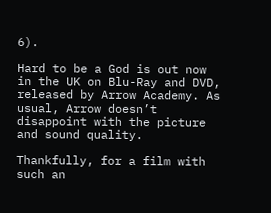6).

Hard to be a God is out now in the UK on Blu-Ray and DVD, released by Arrow Academy. As usual, Arrow doesn’t disappoint with the picture and sound quality.

Thankfully, for a film with such an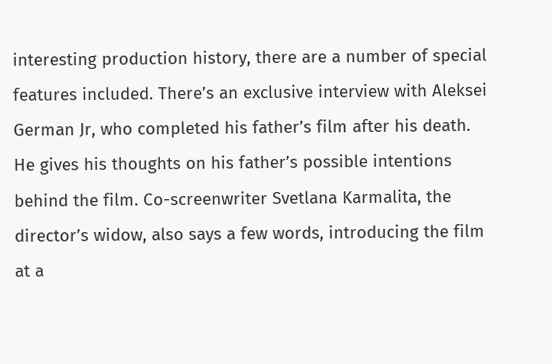interesting production history, there are a number of special features included. There’s an exclusive interview with Aleksei German Jr, who completed his father’s film after his death. He gives his thoughts on his father’s possible intentions behind the film. Co-screenwriter Svetlana Karmalita, the director’s widow, also says a few words, introducing the film at a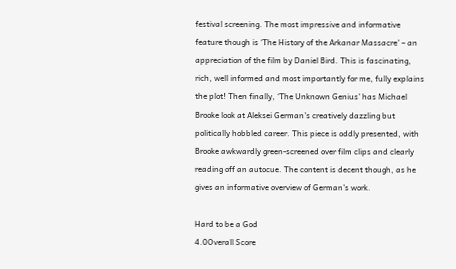festival screening. The most impressive and informative feature though is ‘The History of the Arkanar Massacre’ – an appreciation of the film by Daniel Bird. This is fascinating, rich, well informed and most importantly for me, fully explains the plot! Then finally, ‘The Unknown Genius’ has Michael Brooke look at Aleksei German’s creatively dazzling but politically hobbled career. This piece is oddly presented, with Brooke awkwardly green-screened over film clips and clearly reading off an autocue. The content is decent though, as he gives an informative overview of German’s work.

Hard to be a God
4.0Overall Score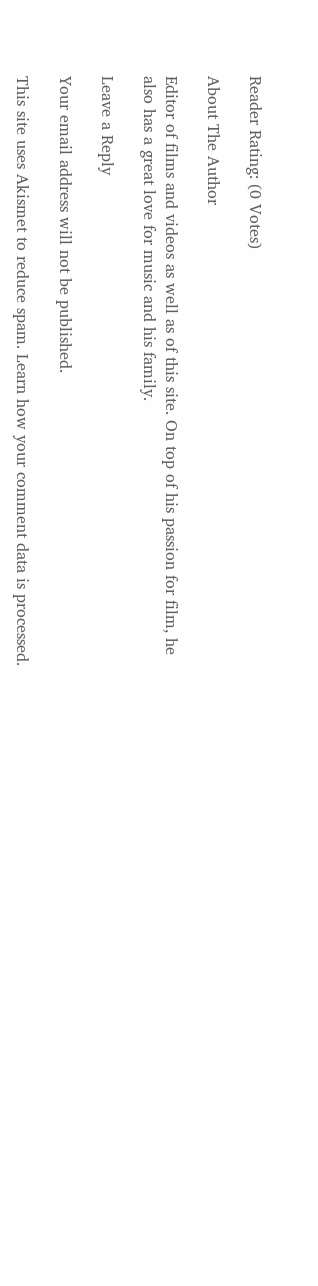Reader Rating: (0 Votes)

About The Author

Editor of films and videos as well as of this site. On top of his passion for film, he also has a great love for music and his family.

Leave a Reply

Your email address will not be published.

This site uses Akismet to reduce spam. Learn how your comment data is processed.